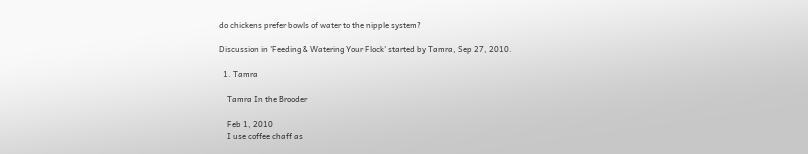do chickens prefer bowls of water to the nipple system?

Discussion in 'Feeding & Watering Your Flock' started by Tamra, Sep 27, 2010.

  1. Tamra

    Tamra In the Brooder

    Feb 1, 2010
    I use coffee chaff as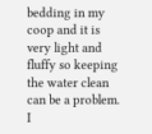bedding in my coop and it is very light and fluffy so keeping the water clean can be a problem. I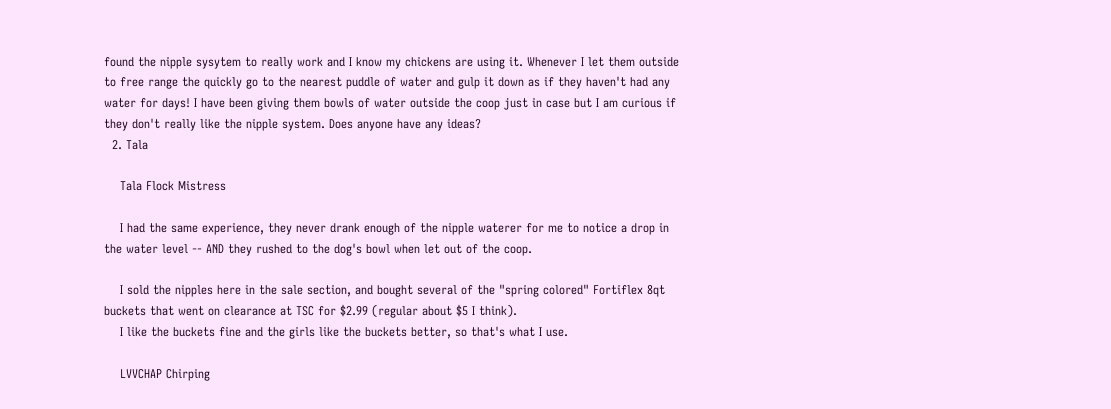found the nipple sysytem to really work and I know my chickens are using it. Whenever I let them outside to free range the quickly go to the nearest puddle of water and gulp it down as if they haven't had any water for days! I have been giving them bowls of water outside the coop just in case but I am curious if they don't really like the nipple system. Does anyone have any ideas?
  2. Tala

    Tala Flock Mistress

    I had the same experience, they never drank enough of the nipple waterer for me to notice a drop in the water level -- AND they rushed to the dog's bowl when let out of the coop.

    I sold the nipples here in the sale section, and bought several of the "spring colored" Fortiflex 8qt buckets that went on clearance at TSC for $2.99 (regular about $5 I think).
    I like the buckets fine and the girls like the buckets better, so that's what I use.

    LVVCHAP Chirping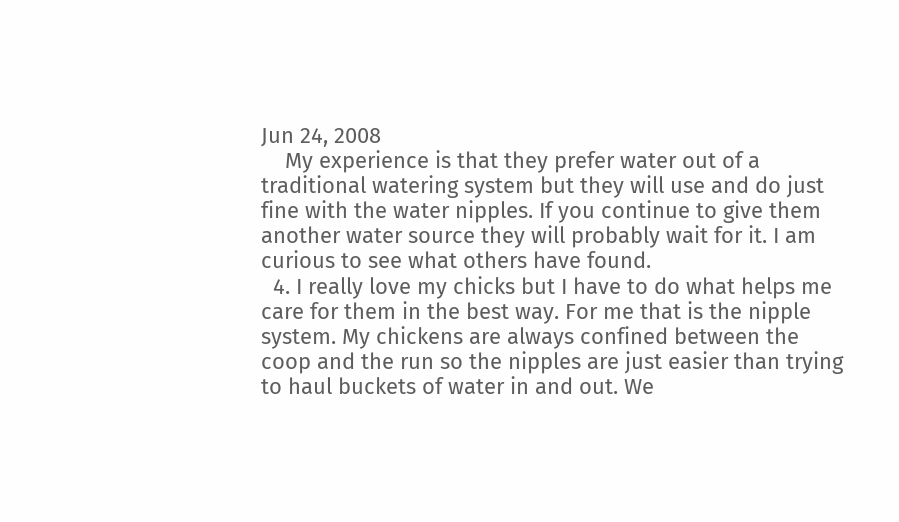Jun 24, 2008
    My experience is that they prefer water out of a traditional watering system but they will use and do just fine with the water nipples. If you continue to give them another water source they will probably wait for it. I am curious to see what others have found.
  4. I really love my chicks but I have to do what helps me care for them in the best way. For me that is the nipple system. My chickens are always confined between the coop and the run so the nipples are just easier than trying to haul buckets of water in and out. We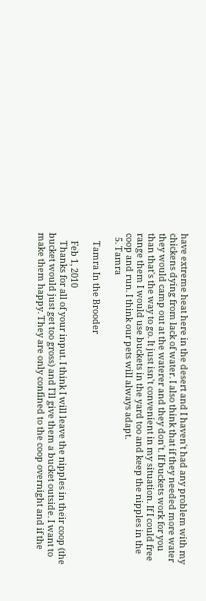have extreme heat here in the desert and I haven't had any problem with my chickens dying from lack of water. I also think that if they needed more water they would camp out at the waterer and they don't. If buckets work for you than that's the way to go. It just isn't convenient in my situation. If I could free range them I would use buckets in the yard too and keep the nipples in the coop and run. I think our pets will always adapt.
  5. Tamra

    Tamra In the Brooder

    Feb 1, 2010
    Thanks for all of your input. I think I will leave the nipples in their coop (the bucket would just get too gross) and I'll give them a bucket outside. I want to make them happy. They are only confined to the coop overnight and if the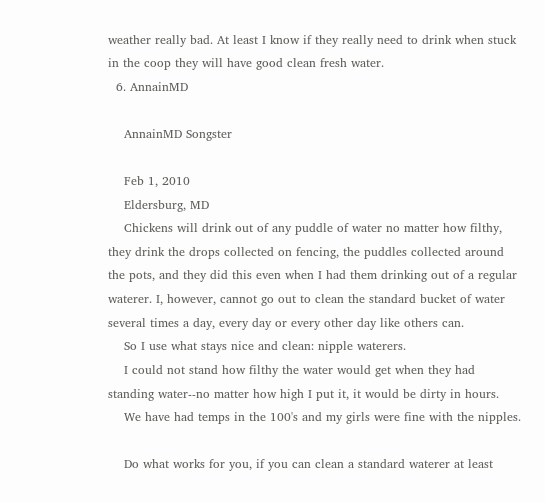weather really bad. At least I know if they really need to drink when stuck in the coop they will have good clean fresh water.
  6. AnnainMD

    AnnainMD Songster

    Feb 1, 2010
    Eldersburg, MD
    Chickens will drink out of any puddle of water no matter how filthy, they drink the drops collected on fencing, the puddles collected around the pots, and they did this even when I had them drinking out of a regular waterer. I, however, cannot go out to clean the standard bucket of water several times a day, every day or every other day like others can.
    So I use what stays nice and clean: nipple waterers.
    I could not stand how filthy the water would get when they had standing water--no matter how high I put it, it would be dirty in hours.
    We have had temps in the 100's and my girls were fine with the nipples.

    Do what works for you, if you can clean a standard waterer at least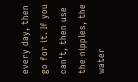every day, then go for it. If you can't, then use the nipples, the water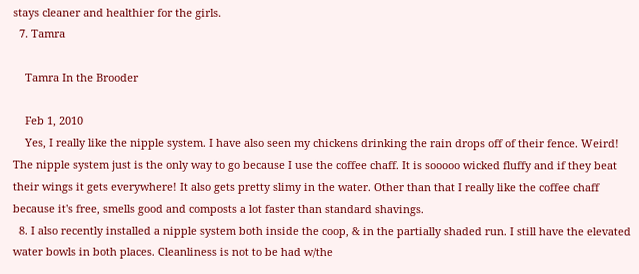stays cleaner and healthier for the girls.
  7. Tamra

    Tamra In the Brooder

    Feb 1, 2010
    Yes, I really like the nipple system. I have also seen my chickens drinking the rain drops off of their fence. Weird! The nipple system just is the only way to go because I use the coffee chaff. It is sooooo wicked fluffy and if they beat their wings it gets everywhere! It also gets pretty slimy in the water. Other than that I really like the coffee chaff because it's free, smells good and composts a lot faster than standard shavings.
  8. I also recently installed a nipple system both inside the coop, & in the partially shaded run. I still have the elevated water bowls in both places. Cleanliness is not to be had w/the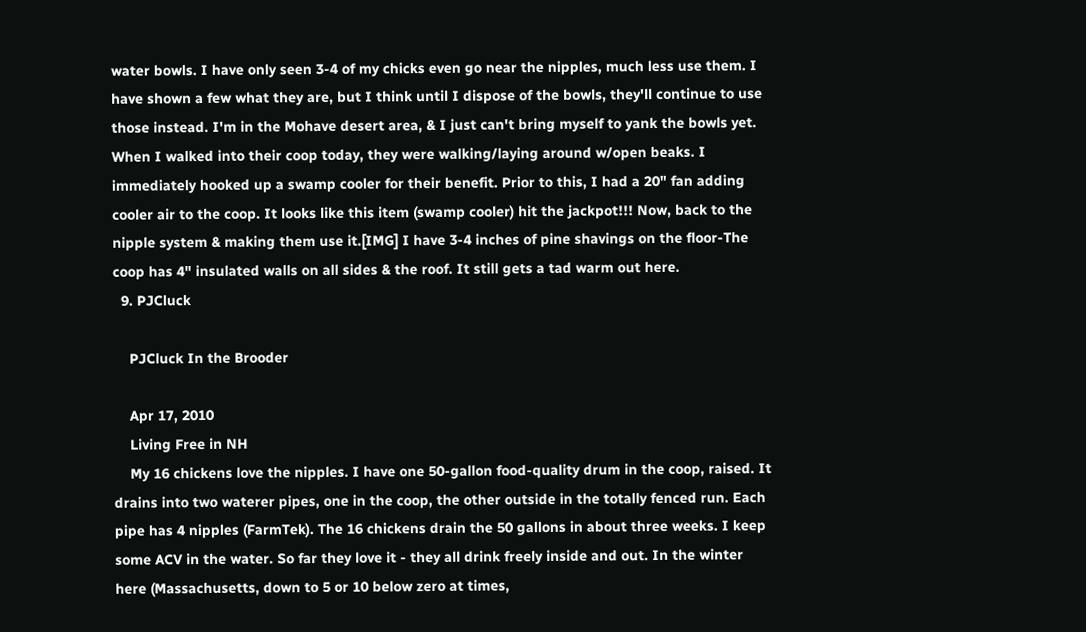water bowls. I have only seen 3-4 of my chicks even go near the nipples, much less use them. I have shown a few what they are, but I think until I dispose of the bowls, they'll continue to use those instead. I'm in the Mohave desert area, & I just can't bring myself to yank the bowls yet. When I walked into their coop today, they were walking/laying around w/open beaks. I immediately hooked up a swamp cooler for their benefit. Prior to this, I had a 20" fan adding cooler air to the coop. It looks like this item (swamp cooler) hit the jackpot!!! Now, back to the nipple system & making them use it.[IMG] I have 3-4 inches of pine shavings on the floor-The coop has 4" insulated walls on all sides & the roof. It still gets a tad warm out here.
  9. PJCluck

    PJCluck In the Brooder

    Apr 17, 2010
    Living Free in NH
    My 16 chickens love the nipples. I have one 50-gallon food-quality drum in the coop, raised. It drains into two waterer pipes, one in the coop, the other outside in the totally fenced run. Each pipe has 4 nipples (FarmTek). The 16 chickens drain the 50 gallons in about three weeks. I keep some ACV in the water. So far they love it - they all drink freely inside and out. In the winter here (Massachusetts, down to 5 or 10 below zero at times,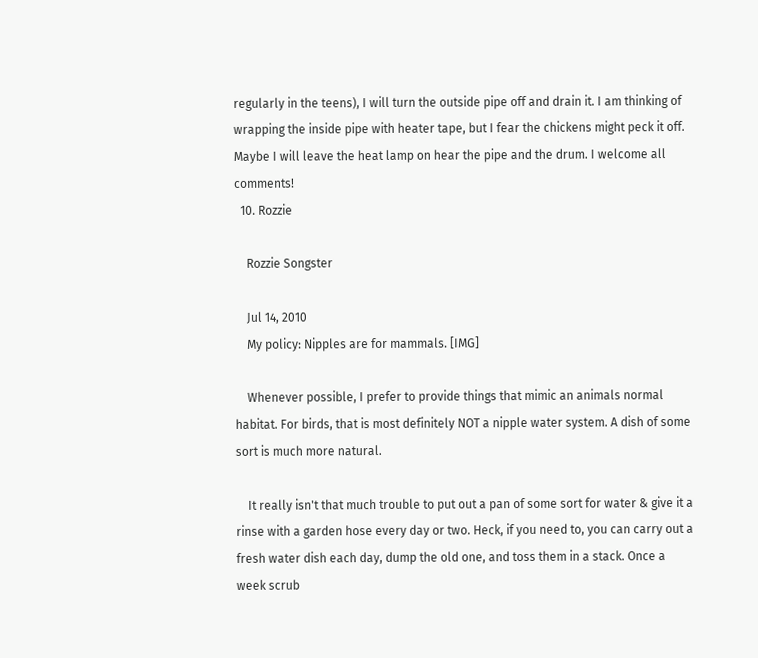regularly in the teens), I will turn the outside pipe off and drain it. I am thinking of wrapping the inside pipe with heater tape, but I fear the chickens might peck it off. Maybe I will leave the heat lamp on hear the pipe and the drum. I welcome all comments!
  10. Rozzie

    Rozzie Songster

    Jul 14, 2010
    My policy: Nipples are for mammals. [IMG]

    Whenever possible, I prefer to provide things that mimic an animals normal habitat. For birds, that is most definitely NOT a nipple water system. A dish of some sort is much more natural.

    It really isn't that much trouble to put out a pan of some sort for water & give it a rinse with a garden hose every day or two. Heck, if you need to, you can carry out a fresh water dish each day, dump the old one, and toss them in a stack. Once a week scrub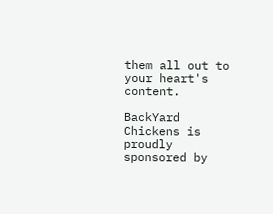them all out to your heart's content.

BackYard Chickens is proudly sponsored by